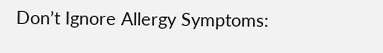Don’t Ignore Allergy Symptoms: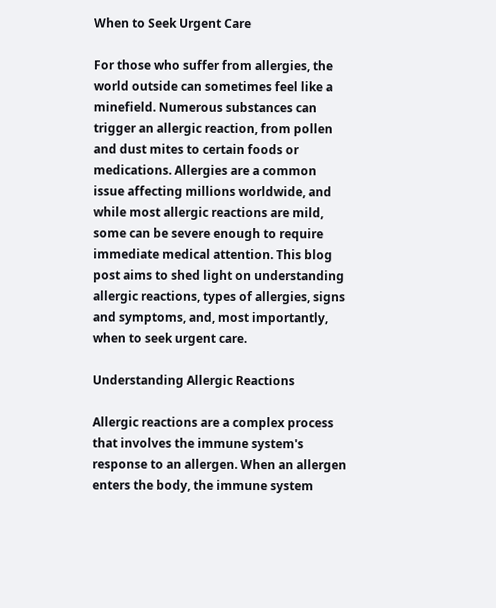When to Seek Urgent Care

For those who suffer from allergies, the world outside can sometimes feel like a minefield. Numerous substances can trigger an allergic reaction, from pollen and dust mites to certain foods or medications. Allergies are a common issue affecting millions worldwide, and while most allergic reactions are mild, some can be severe enough to require immediate medical attention. This blog post aims to shed light on understanding allergic reactions, types of allergies, signs and symptoms, and, most importantly, when to seek urgent care.

Understanding Allergic Reactions

Allergic reactions are a complex process that involves the immune system's response to an allergen. When an allergen enters the body, the immune system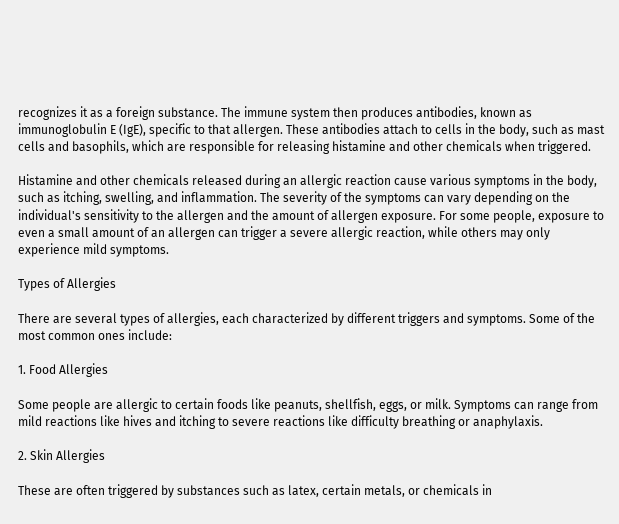recognizes it as a foreign substance. The immune system then produces antibodies, known as immunoglobulin E (IgE), specific to that allergen. These antibodies attach to cells in the body, such as mast cells and basophils, which are responsible for releasing histamine and other chemicals when triggered.

Histamine and other chemicals released during an allergic reaction cause various symptoms in the body, such as itching, swelling, and inflammation. The severity of the symptoms can vary depending on the individual's sensitivity to the allergen and the amount of allergen exposure. For some people, exposure to even a small amount of an allergen can trigger a severe allergic reaction, while others may only experience mild symptoms.

Types of Allergies

There are several types of allergies, each characterized by different triggers and symptoms. Some of the most common ones include:

1. Food Allergies

Some people are allergic to certain foods like peanuts, shellfish, eggs, or milk. Symptoms can range from mild reactions like hives and itching to severe reactions like difficulty breathing or anaphylaxis.

2. Skin Allergies

These are often triggered by substances such as latex, certain metals, or chemicals in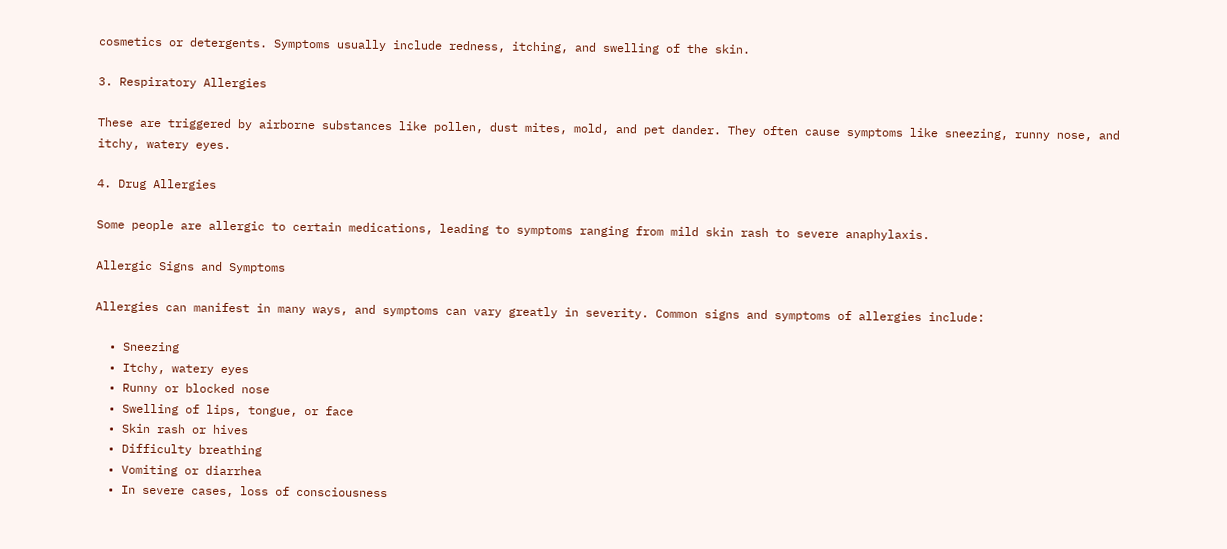cosmetics or detergents. Symptoms usually include redness, itching, and swelling of the skin.

3. Respiratory Allergies

These are triggered by airborne substances like pollen, dust mites, mold, and pet dander. They often cause symptoms like sneezing, runny nose, and itchy, watery eyes.

4. Drug Allergies

Some people are allergic to certain medications, leading to symptoms ranging from mild skin rash to severe anaphylaxis.

Allergic Signs and Symptoms

Allergies can manifest in many ways, and symptoms can vary greatly in severity. Common signs and symptoms of allergies include:

  • Sneezing
  • Itchy, watery eyes
  • Runny or blocked nose
  • Swelling of lips, tongue, or face
  • Skin rash or hives
  • Difficulty breathing
  • Vomiting or diarrhea
  • In severe cases, loss of consciousness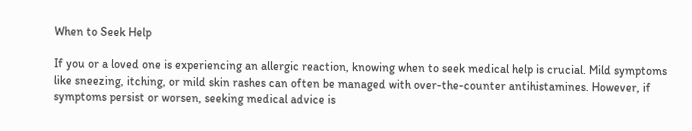When to Seek Help

If you or a loved one is experiencing an allergic reaction, knowing when to seek medical help is crucial. Mild symptoms like sneezing, itching, or mild skin rashes can often be managed with over-the-counter antihistamines. However, if symptoms persist or worsen, seeking medical advice is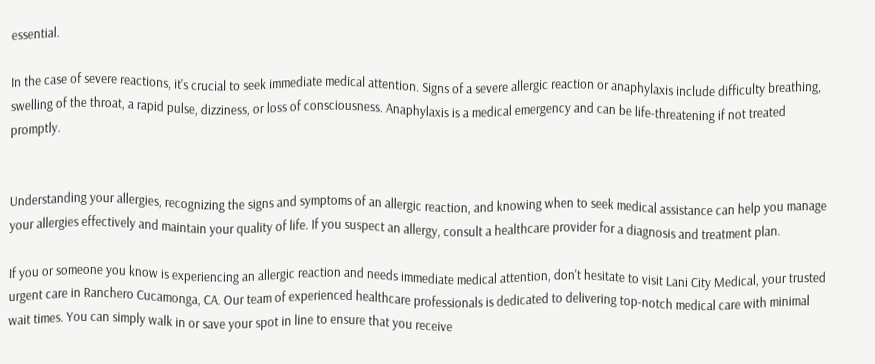essential.

In the case of severe reactions, it's crucial to seek immediate medical attention. Signs of a severe allergic reaction or anaphylaxis include difficulty breathing, swelling of the throat, a rapid pulse, dizziness, or loss of consciousness. Anaphylaxis is a medical emergency and can be life-threatening if not treated promptly.


Understanding your allergies, recognizing the signs and symptoms of an allergic reaction, and knowing when to seek medical assistance can help you manage your allergies effectively and maintain your quality of life. If you suspect an allergy, consult a healthcare provider for a diagnosis and treatment plan.

If you or someone you know is experiencing an allergic reaction and needs immediate medical attention, don't hesitate to visit Lani City Medical, your trusted urgent care in Ranchero Cucamonga, CA. Our team of experienced healthcare professionals is dedicated to delivering top-notch medical care with minimal wait times. You can simply walk in or save your spot in line to ensure that you receive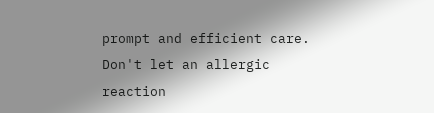prompt and efficient care. Don't let an allergic reaction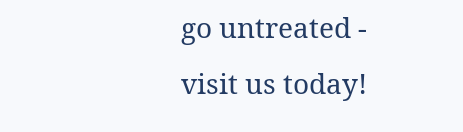go untreated - visit us today!